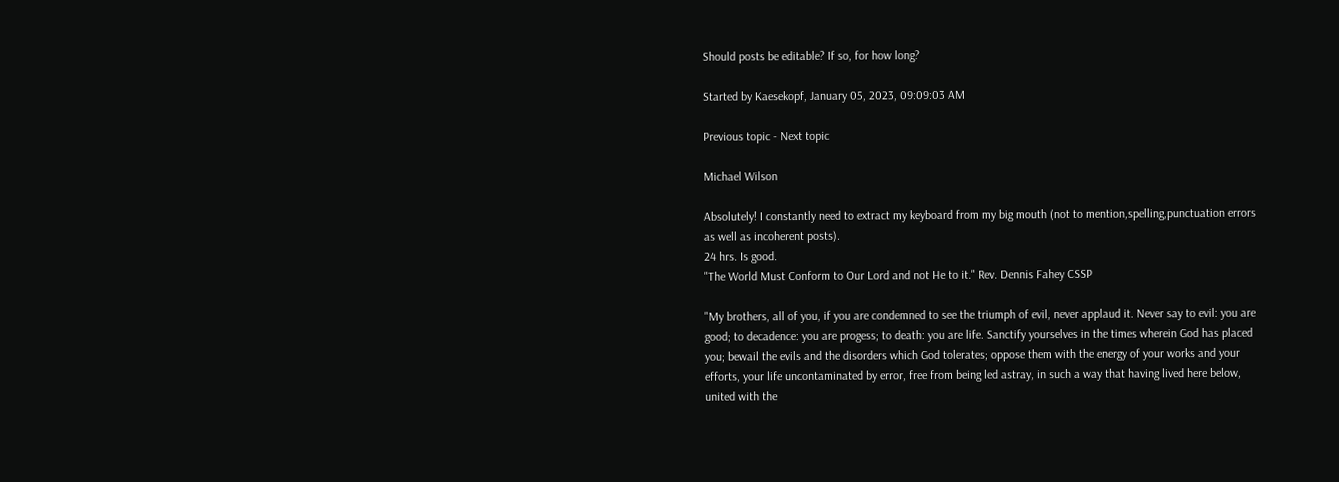Should posts be editable? If so, for how long?

Started by Kaesekopf, January 05, 2023, 09:09:03 AM

Previous topic - Next topic

Michael Wilson

Absolutely! I constantly need to extract my keyboard from my big mouth (not to mention,spelling,punctuation errors as well as incoherent posts).
24 hrs. Is good.
"The World Must Conform to Our Lord and not He to it." Rev. Dennis Fahey CSSP

"My brothers, all of you, if you are condemned to see the triumph of evil, never applaud it. Never say to evil: you are good; to decadence: you are progess; to death: you are life. Sanctify yourselves in the times wherein God has placed you; bewail the evils and the disorders which God tolerates; oppose them with the energy of your works and your efforts, your life uncontaminated by error, free from being led astray, in such a way that having lived here below, united with the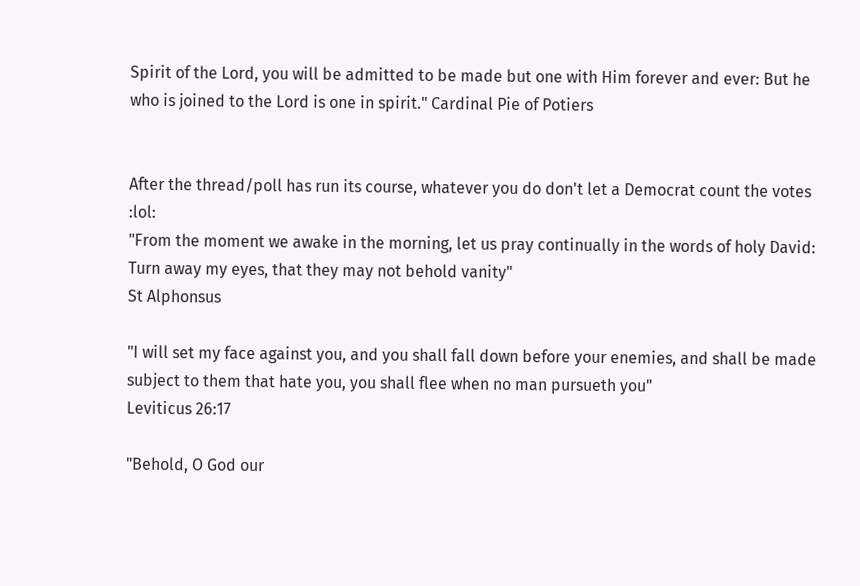Spirit of the Lord, you will be admitted to be made but one with Him forever and ever: But he who is joined to the Lord is one in spirit." Cardinal Pie of Potiers


After the thread/poll has run its course, whatever you do don't let a Democrat count the votes  :lol:
"From the moment we awake in the morning, let us pray continually in the words of holy David: Turn away my eyes, that they may not behold vanity"
St Alphonsus

"I will set my face against you, and you shall fall down before your enemies, and shall be made subject to them that hate you, you shall flee when no man pursueth you"
Leviticus 26:17

"Behold, O God our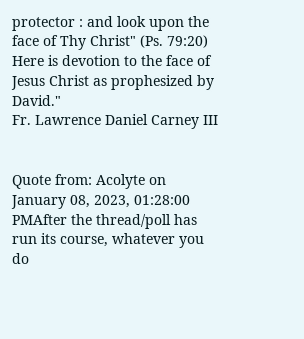protector : and look upon the face of Thy Christ" (Ps. 79:20) Here is devotion to the face of Jesus Christ as prophesized by David."
Fr. Lawrence Daniel Carney III


Quote from: Acolyte on January 08, 2023, 01:28:00 PMAfter the thread/poll has run its course, whatever you do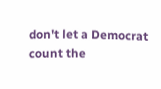don't let a Democrat count the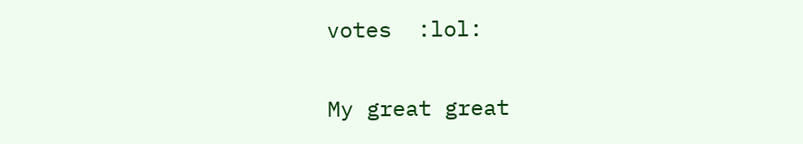votes  :lol:

My great great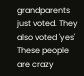grandparents just voted. They also voted 'yes'
These people are crazy